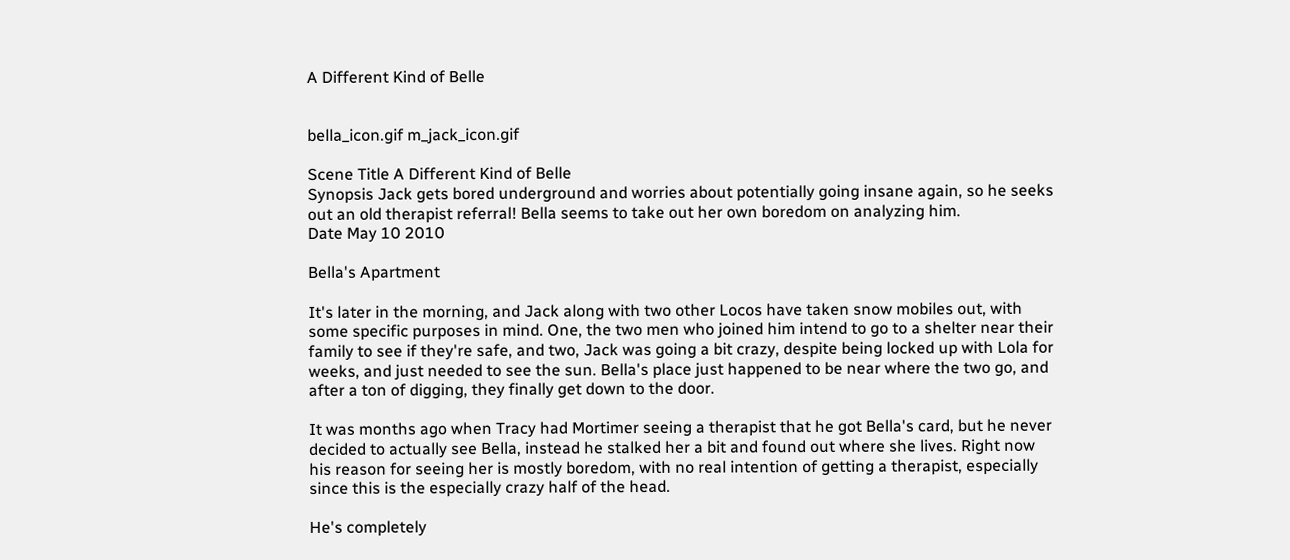A Different Kind of Belle


bella_icon.gif m_jack_icon.gif

Scene Title A Different Kind of Belle
Synopsis Jack gets bored underground and worries about potentially going insane again, so he seeks out an old therapist referral! Bella seems to take out her own boredom on analyzing him.
Date May 10 2010

Bella's Apartment

It's later in the morning, and Jack along with two other Locos have taken snow mobiles out, with some specific purposes in mind. One, the two men who joined him intend to go to a shelter near their family to see if they're safe, and two, Jack was going a bit crazy, despite being locked up with Lola for weeks, and just needed to see the sun. Bella's place just happened to be near where the two go, and after a ton of digging, they finally get down to the door.

It was months ago when Tracy had Mortimer seeing a therapist that he got Bella's card, but he never decided to actually see Bella, instead he stalked her a bit and found out where she lives. Right now his reason for seeing her is mostly boredom, with no real intention of getting a therapist, especially since this is the especially crazy half of the head.

He's completely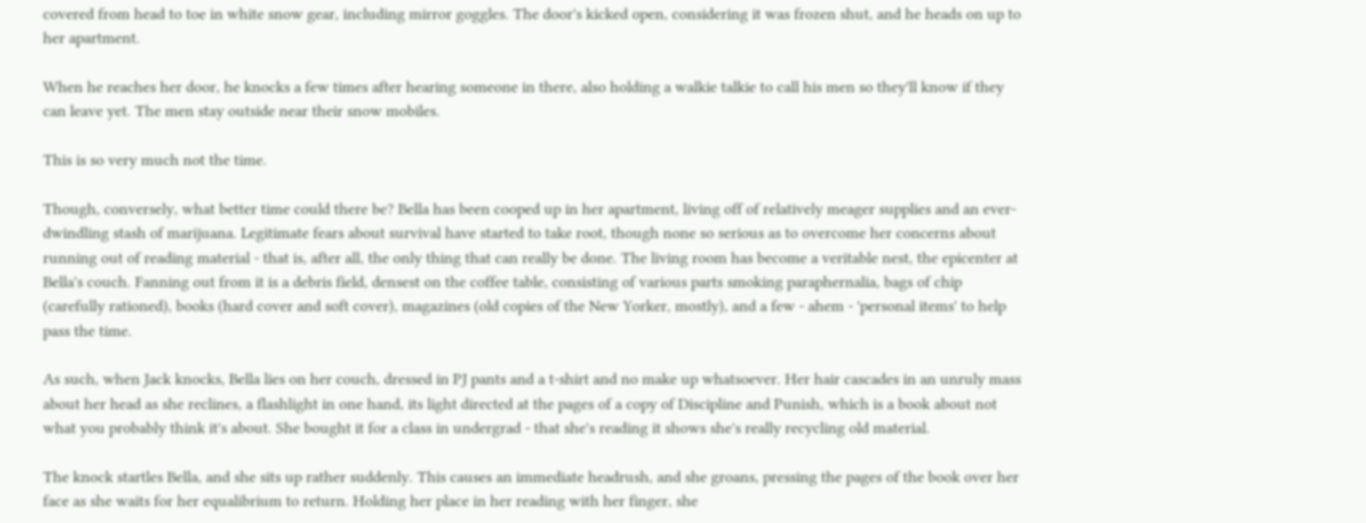covered from head to toe in white snow gear, including mirror goggles. The door's kicked open, considering it was frozen shut, and he heads on up to her apartment.

When he reaches her door, he knocks a few times after hearing someone in there, also holding a walkie talkie to call his men so they'll know if they can leave yet. The men stay outside near their snow mobiles.

This is so very much not the time.

Though, conversely, what better time could there be? Bella has been cooped up in her apartment, living off of relatively meager supplies and an ever-dwindling stash of marijuana. Legitimate fears about survival have started to take root, though none so serious as to overcome her concerns about running out of reading material - that is, after all, the only thing that can really be done. The living room has become a veritable nest, the epicenter at Bella's couch. Fanning out from it is a debris field, densest on the coffee table, consisting of various parts smoking paraphernalia, bags of chip (carefully rationed), books (hard cover and soft cover), magazines (old copies of the New Yorker, mostly), and a few - ahem - 'personal items' to help pass the time.

As such, when Jack knocks, Bella lies on her couch, dressed in PJ pants and a t-shirt and no make up whatsoever. Her hair cascades in an unruly mass about her head as she reclines, a flashlight in one hand, its light directed at the pages of a copy of Discipline and Punish, which is a book about not what you probably think it's about. She bought it for a class in undergrad - that she's reading it shows she's really recycling old material.

The knock startles Bella, and she sits up rather suddenly. This causes an immediate headrush, and she groans, pressing the pages of the book over her face as she waits for her equalibrium to return. Holding her place in her reading with her finger, she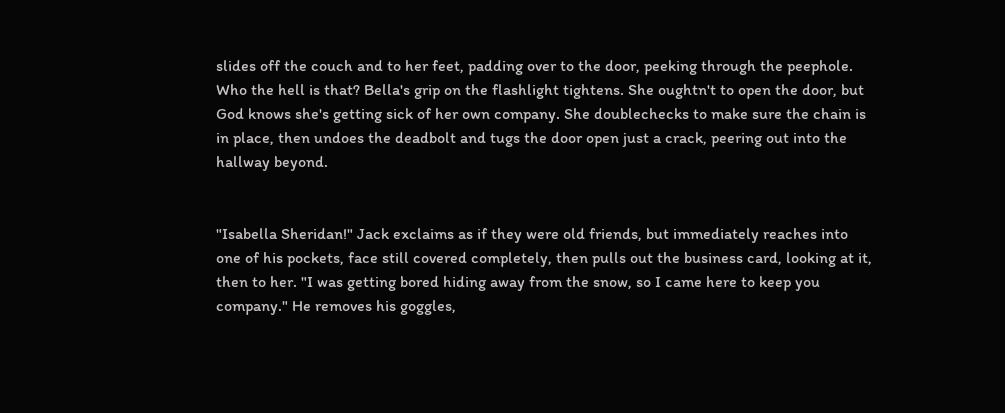slides off the couch and to her feet, padding over to the door, peeking through the peephole. Who the hell is that? Bella's grip on the flashlight tightens. She oughtn't to open the door, but God knows she's getting sick of her own company. She doublechecks to make sure the chain is in place, then undoes the deadbolt and tugs the door open just a crack, peering out into the hallway beyond.


"Isabella Sheridan!" Jack exclaims as if they were old friends, but immediately reaches into one of his pockets, face still covered completely, then pulls out the business card, looking at it, then to her. "I was getting bored hiding away from the snow, so I came here to keep you company." He removes his goggles,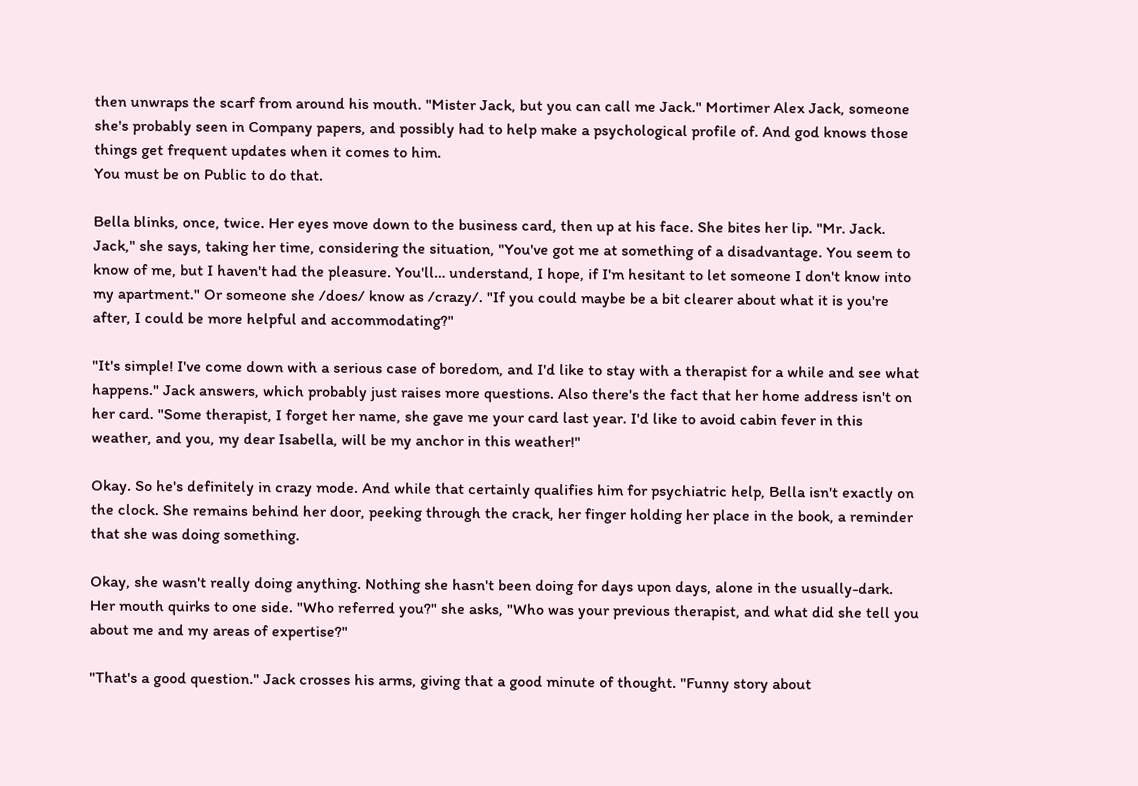then unwraps the scarf from around his mouth. "Mister Jack, but you can call me Jack." Mortimer Alex Jack, someone she's probably seen in Company papers, and possibly had to help make a psychological profile of. And god knows those things get frequent updates when it comes to him.
You must be on Public to do that.

Bella blinks, once, twice. Her eyes move down to the business card, then up at his face. She bites her lip. "Mr. Jack. Jack," she says, taking her time, considering the situation, "You've got me at something of a disadvantage. You seem to know of me, but I haven't had the pleasure. You'll… understand, I hope, if I'm hesitant to let someone I don't know into my apartment." Or someone she /does/ know as /crazy/. "If you could maybe be a bit clearer about what it is you're after, I could be more helpful and accommodating?"

"It's simple! I've come down with a serious case of boredom, and I'd like to stay with a therapist for a while and see what happens." Jack answers, which probably just raises more questions. Also there's the fact that her home address isn't on her card. "Some therapist, I forget her name, she gave me your card last year. I'd like to avoid cabin fever in this weather, and you, my dear Isabella, will be my anchor in this weather!"

Okay. So he's definitely in crazy mode. And while that certainly qualifies him for psychiatric help, Bella isn't exactly on the clock. She remains behind her door, peeking through the crack, her finger holding her place in the book, a reminder that she was doing something.

Okay, she wasn't really doing anything. Nothing she hasn't been doing for days upon days, alone in the usually-dark. Her mouth quirks to one side. "Who referred you?" she asks, "Who was your previous therapist, and what did she tell you about me and my areas of expertise?"

"That's a good question." Jack crosses his arms, giving that a good minute of thought. "Funny story about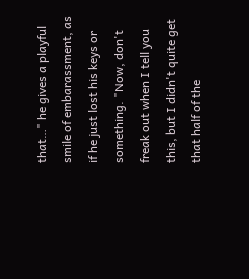that…" he gives a playful smile of embarassment, as if he just lost his keys or something. "Now, don't freak out when I tell you this, but I didn't quite get that half of the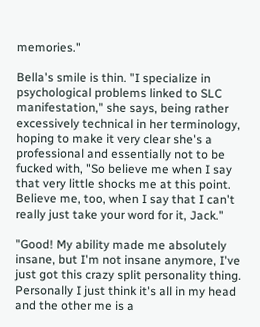memories."

Bella's smile is thin. "I specialize in psychological problems linked to SLC manifestation," she says, being rather excessively technical in her terminology, hoping to make it very clear she's a professional and essentially not to be fucked with, "So believe me when I say that very little shocks me at this point. Believe me, too, when I say that I can't really just take your word for it, Jack."

"Good! My ability made me absolutely insane, but I'm not insane anymore, I've just got this crazy split personality thing. Personally I just think it's all in my head and the other me is a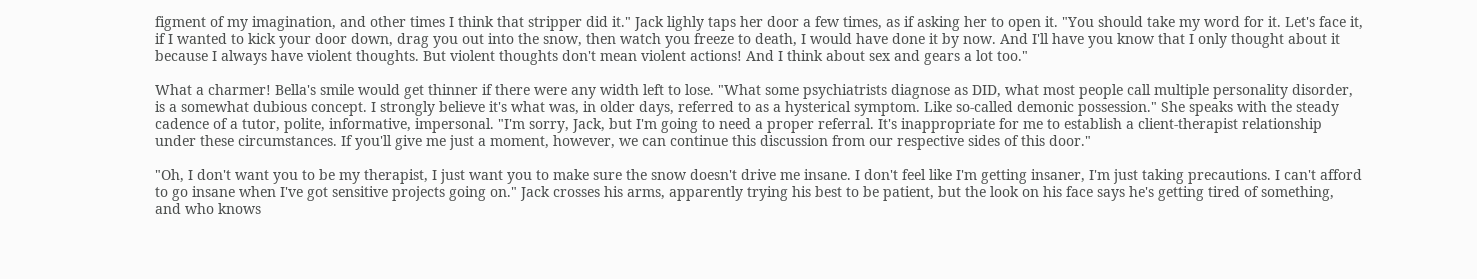figment of my imagination, and other times I think that stripper did it." Jack lighly taps her door a few times, as if asking her to open it. "You should take my word for it. Let's face it, if I wanted to kick your door down, drag you out into the snow, then watch you freeze to death, I would have done it by now. And I'll have you know that I only thought about it because I always have violent thoughts. But violent thoughts don't mean violent actions! And I think about sex and gears a lot too."

What a charmer! Bella's smile would get thinner if there were any width left to lose. "What some psychiatrists diagnose as DID, what most people call multiple personality disorder, is a somewhat dubious concept. I strongly believe it's what was, in older days, referred to as a hysterical symptom. Like so-called demonic possession." She speaks with the steady cadence of a tutor, polite, informative, impersonal. "I'm sorry, Jack, but I'm going to need a proper referral. It's inappropriate for me to establish a client-therapist relationship under these circumstances. If you'll give me just a moment, however, we can continue this discussion from our respective sides of this door."

"Oh, I don't want you to be my therapist, I just want you to make sure the snow doesn't drive me insane. I don't feel like I'm getting insaner, I'm just taking precautions. I can't afford to go insane when I've got sensitive projects going on." Jack crosses his arms, apparently trying his best to be patient, but the look on his face says he's getting tired of something, and who knows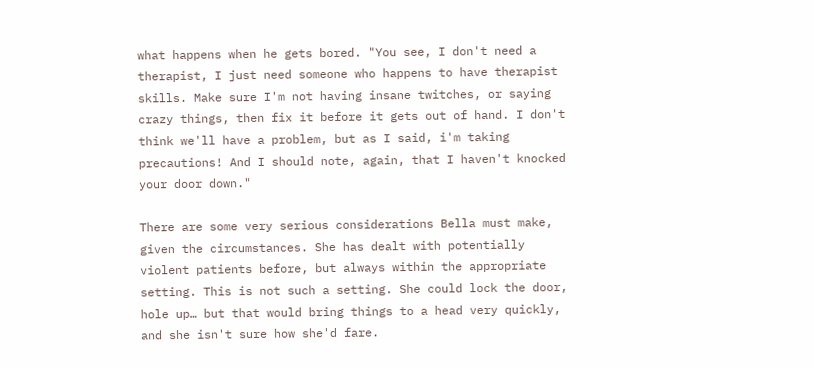what happens when he gets bored. "You see, I don't need a therapist, I just need someone who happens to have therapist skills. Make sure I'm not having insane twitches, or saying crazy things, then fix it before it gets out of hand. I don't think we'll have a problem, but as I said, i'm taking precautions! And I should note, again, that I haven't knocked your door down."

There are some very serious considerations Bella must make, given the circumstances. She has dealt with potentially violent patients before, but always within the appropriate setting. This is not such a setting. She could lock the door, hole up… but that would bring things to a head very quickly, and she isn't sure how she'd fare.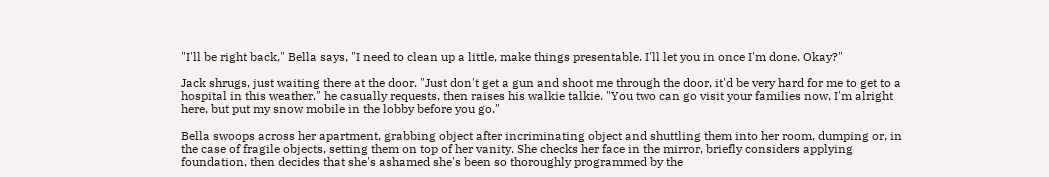"I'll be right back," Bella says, "I need to clean up a little, make things presentable. I'll let you in once I'm done. Okay?"

Jack shrugs, just waiting there at the door. "Just don't get a gun and shoot me through the door, it'd be very hard for me to get to a hospital in this weather." he casually requests, then raises his walkie talkie. "You two can go visit your families now, I'm alright here, but put my snow mobile in the lobby before you go."

Bella swoops across her apartment, grabbing object after incriminating object and shuttling them into her room, dumping or, in the case of fragile objects, setting them on top of her vanity. She checks her face in the mirror, briefly considers applying foundation, then decides that she's ashamed she's been so thoroughly programmed by the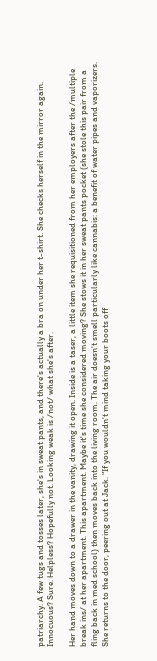patriarchy. A few tugs and tosses later, she's in sweat pants, and there's actually a bra on under her t-shirt. She checks herself in the mirror again. Innocuous? Sure. Helpless? Hopefully not. Looking weak is /not/ what she's after.

Her hand moves down to a drawer in the vanity, drawing it open. Inside is a taser, a little item she requisitioned from her employers after the /multiple break ins/ at her apartment. This apartment. Maybe it's time she considered moving? She stows it in her sweat pants pocket (she stole this pair from a fling back in med school) then moves back into the living room. The air doesn't smell particularly like cannabis: a benefit of water pipes and vaporizers. She returns to the door, peering out at Jack. "If you wouldn't mind taking your boots off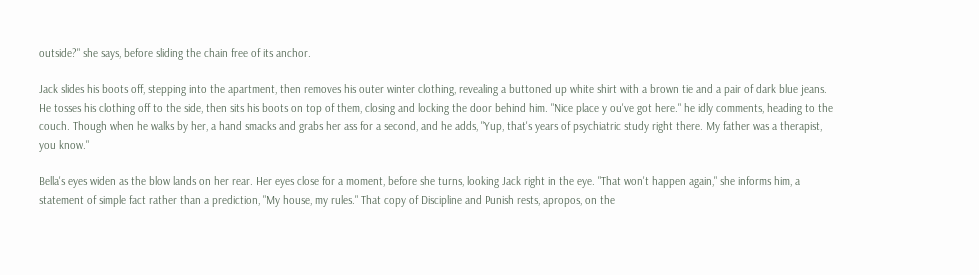outside?" she says, before sliding the chain free of its anchor.

Jack slides his boots off, stepping into the apartment, then removes his outer winter clothing, revealing a buttoned up white shirt with a brown tie and a pair of dark blue jeans. He tosses his clothing off to the side, then sits his boots on top of them, closing and locking the door behind him. "Nice place y ou've got here." he idly comments, heading to the couch. Though when he walks by her, a hand smacks and grabs her ass for a second, and he adds, "Yup, that's years of psychiatric study right there. My father was a therapist, you know."

Bella's eyes widen as the blow lands on her rear. Her eyes close for a moment, before she turns, looking Jack right in the eye. "That won't happen again," she informs him, a statement of simple fact rather than a prediction, "My house, my rules." That copy of Discipline and Punish rests, apropos, on the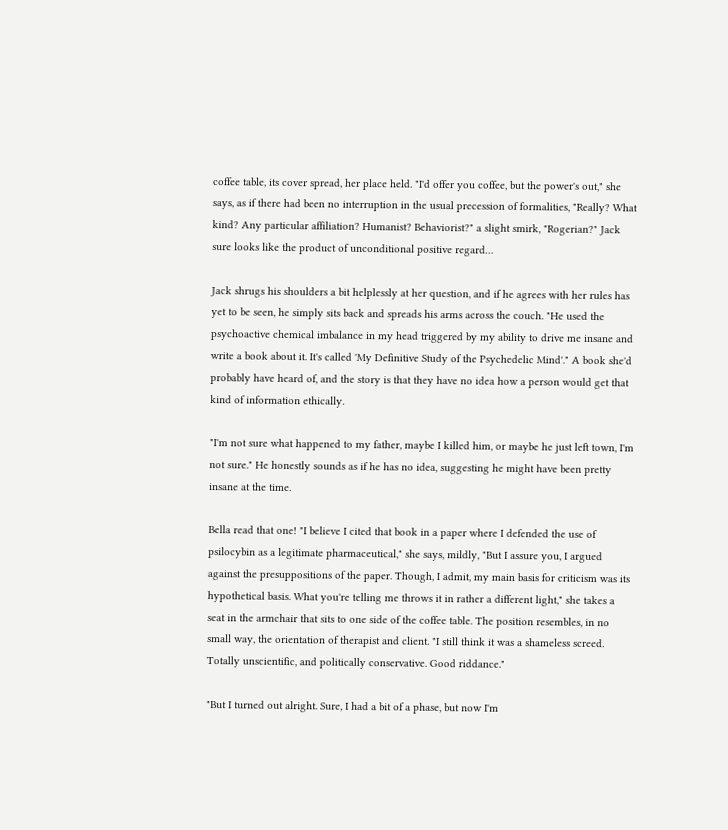coffee table, its cover spread, her place held. "I'd offer you coffee, but the power's out," she says, as if there had been no interruption in the usual precession of formalities, "Really? What kind? Any particular affiliation? Humanist? Behaviorist?" a slight smirk, "Rogerian?" Jack sure looks like the product of unconditional positive regard…

Jack shrugs his shoulders a bit helplessly at her question, and if he agrees with her rules has yet to be seen, he simply sits back and spreads his arms across the couch. "He used the psychoactive chemical imbalance in my head triggered by my ability to drive me insane and write a book about it. It's called 'My Definitive Study of the Psychedelic Mind'." A book she'd probably have heard of, and the story is that they have no idea how a person would get that kind of information ethically.

"I'm not sure what happened to my father, maybe I killed him, or maybe he just left town, I'm not sure." He honestly sounds as if he has no idea, suggesting he might have been pretty insane at the time.

Bella read that one! "I believe I cited that book in a paper where I defended the use of psilocybin as a legitimate pharmaceutical," she says, mildly, "But I assure you, I argued against the presuppositions of the paper. Though, I admit, my main basis for criticism was its hypothetical basis. What you're telling me throws it in rather a different light," she takes a seat in the armchair that sits to one side of the coffee table. The position resembles, in no small way, the orientation of therapist and client. "I still think it was a shameless screed. Totally unscientific, and politically conservative. Good riddance."

"But I turned out alright. Sure, I had a bit of a phase, but now I'm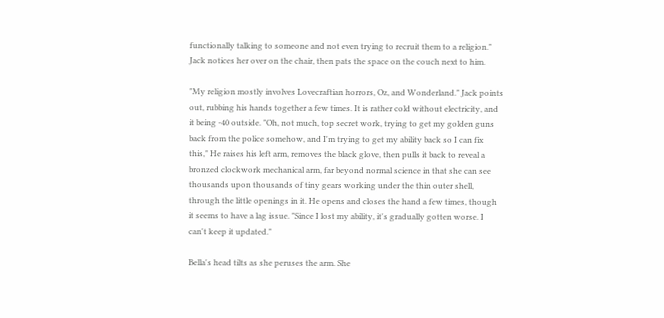functionally talking to someone and not even trying to recruit them to a religion." Jack notices her over on the chair, then pats the space on the couch next to him.

"My religion mostly involves Lovecraftian horrors, Oz, and Wonderland." Jack points out, rubbing his hands together a few times. It is rather cold without electricity, and it being -40 outside. "Oh, not much, top secret work, trying to get my golden guns back from the police somehow, and I'm trying to get my ability back so I can fix this," He raises his left arm, removes the black glove, then pulls it back to reveal a bronzed clockwork mechanical arm, far beyond normal science in that she can see thousands upon thousands of tiny gears working under the thin outer shell, through the little openings in it. He opens and closes the hand a few times, though it seems to have a lag issue. "Since I lost my ability, it's gradually gotten worse. I can't keep it updated."

Bella's head tilts as she peruses the arm. She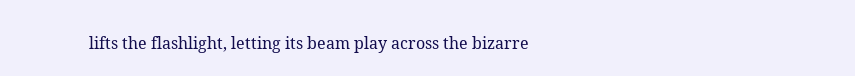lifts the flashlight, letting its beam play across the bizarre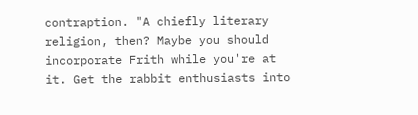contraption. "A chiefly literary religion, then? Maybe you should incorporate Frith while you're at it. Get the rabbit enthusiasts into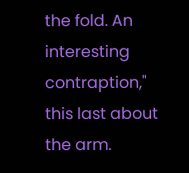the fold. An interesting contraption," this last about the arm.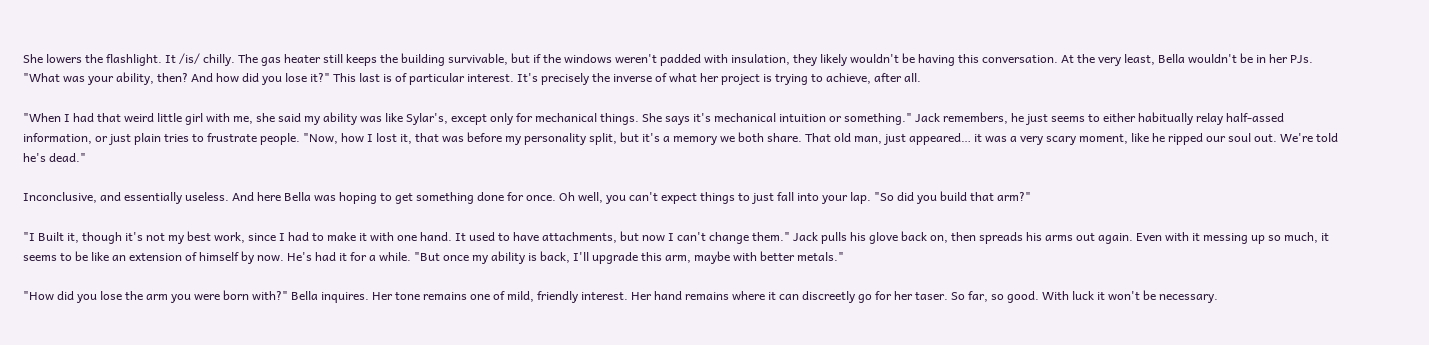She lowers the flashlight. It /is/ chilly. The gas heater still keeps the building survivable, but if the windows weren't padded with insulation, they likely wouldn't be having this conversation. At the very least, Bella wouldn't be in her PJs. "What was your ability, then? And how did you lose it?" This last is of particular interest. It's precisely the inverse of what her project is trying to achieve, after all.

"When I had that weird little girl with me, she said my ability was like Sylar's, except only for mechanical things. She says it's mechanical intuition or something." Jack remembers, he just seems to either habitually relay half-assed information, or just plain tries to frustrate people. "Now, how I lost it, that was before my personality split, but it's a memory we both share. That old man, just appeared… it was a very scary moment, like he ripped our soul out. We're told he's dead."

Inconclusive, and essentially useless. And here Bella was hoping to get something done for once. Oh well, you can't expect things to just fall into your lap. "So did you build that arm?"

"I Built it, though it's not my best work, since I had to make it with one hand. It used to have attachments, but now I can't change them." Jack pulls his glove back on, then spreads his arms out again. Even with it messing up so much, it seems to be like an extension of himself by now. He's had it for a while. "But once my ability is back, I'll upgrade this arm, maybe with better metals."

"How did you lose the arm you were born with?" Bella inquires. Her tone remains one of mild, friendly interest. Her hand remains where it can discreetly go for her taser. So far, so good. With luck it won't be necessary.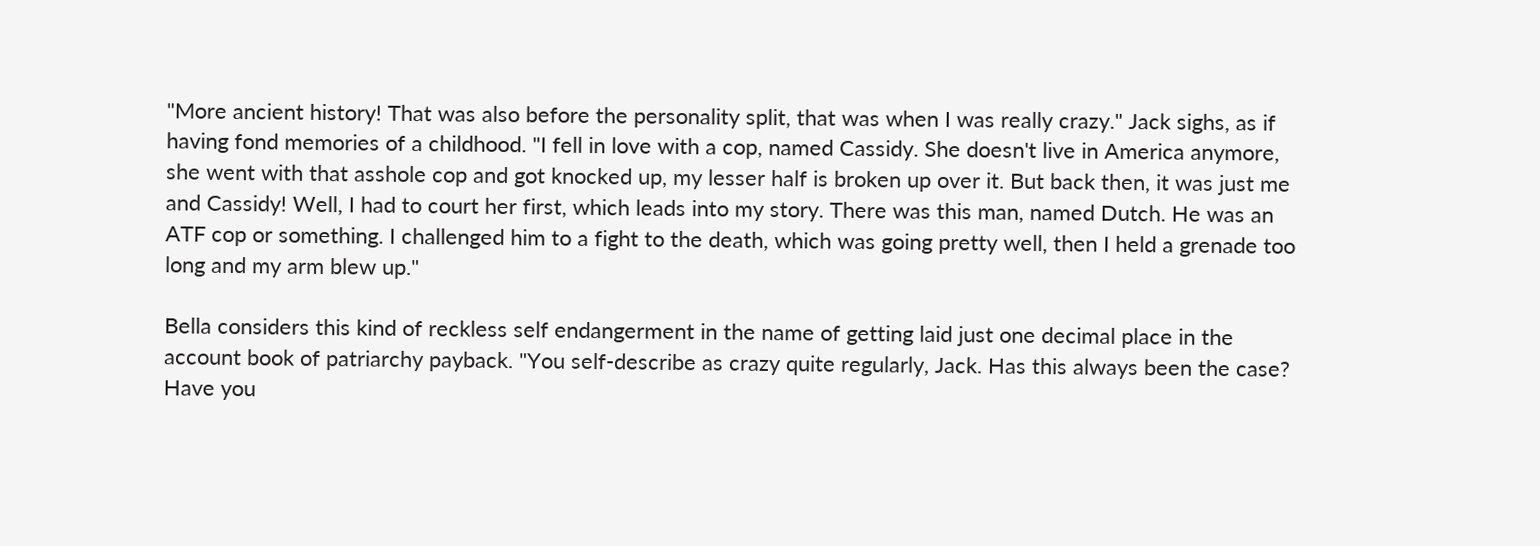"More ancient history! That was also before the personality split, that was when I was really crazy." Jack sighs, as if having fond memories of a childhood. "I fell in love with a cop, named Cassidy. She doesn't live in America anymore, she went with that asshole cop and got knocked up, my lesser half is broken up over it. But back then, it was just me and Cassidy! Well, I had to court her first, which leads into my story. There was this man, named Dutch. He was an ATF cop or something. I challenged him to a fight to the death, which was going pretty well, then I held a grenade too long and my arm blew up."

Bella considers this kind of reckless self endangerment in the name of getting laid just one decimal place in the account book of patriarchy payback. "You self-describe as crazy quite regularly, Jack. Has this always been the case? Have you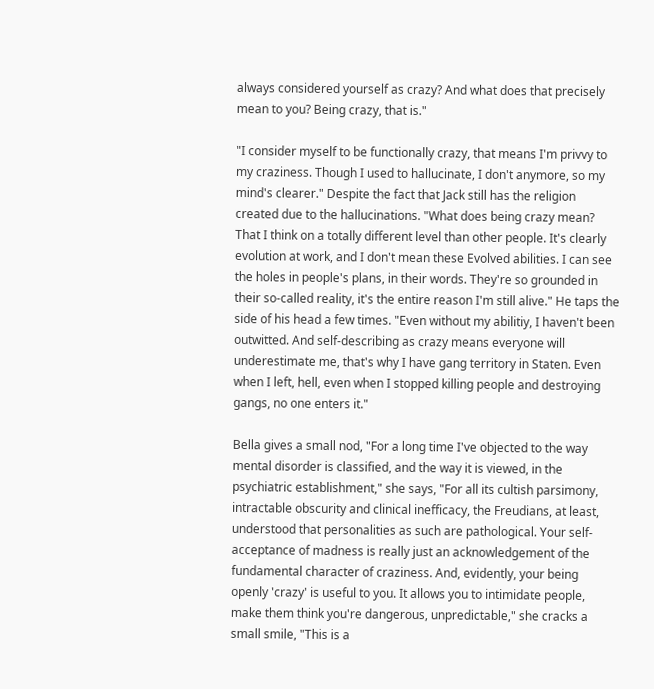always considered yourself as crazy? And what does that precisely mean to you? Being crazy, that is."

"I consider myself to be functionally crazy, that means I'm privvy to my craziness. Though I used to hallucinate, I don't anymore, so my mind's clearer." Despite the fact that Jack still has the religion created due to the hallucinations. "What does being crazy mean? That I think on a totally different level than other people. It's clearly evolution at work, and I don't mean these Evolved abilities. I can see the holes in people's plans, in their words. They're so grounded in their so-called reality, it's the entire reason I'm still alive." He taps the side of his head a few times. "Even without my abilitiy, I haven't been outwitted. And self-describing as crazy means everyone will underestimate me, that's why I have gang territory in Staten. Even when I left, hell, even when I stopped killing people and destroying gangs, no one enters it."

Bella gives a small nod, "For a long time I've objected to the way mental disorder is classified, and the way it is viewed, in the psychiatric establishment," she says, "For all its cultish parsimony, intractable obscurity and clinical inefficacy, the Freudians, at least, understood that personalities as such are pathological. Your self-acceptance of madness is really just an acknowledgement of the fundamental character of craziness. And, evidently, your being openly 'crazy' is useful to you. It allows you to intimidate people, make them think you're dangerous, unpredictable," she cracks a small smile, "This is a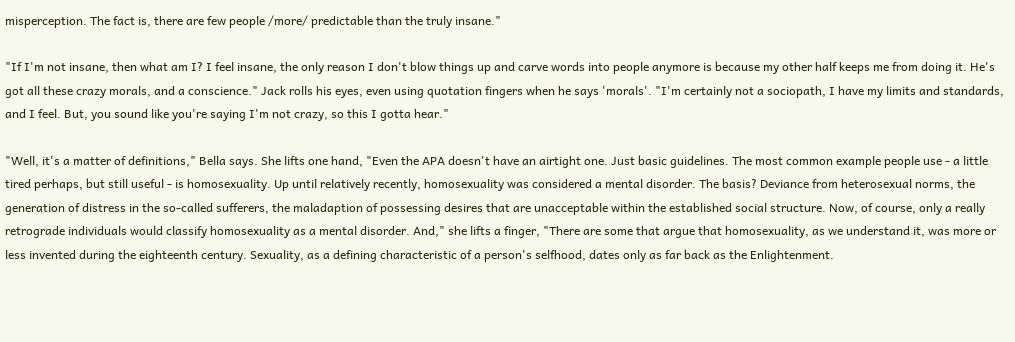misperception. The fact is, there are few people /more/ predictable than the truly insane."

"If I'm not insane, then what am I? I feel insane, the only reason I don't blow things up and carve words into people anymore is because my other half keeps me from doing it. He's got all these crazy morals, and a conscience." Jack rolls his eyes, even using quotation fingers when he says 'morals'. "I'm certainly not a sociopath, I have my limits and standards, and I feel. But, you sound like you're saying I'm not crazy, so this I gotta hear."

"Well, it's a matter of definitions," Bella says. She lifts one hand, "Even the APA doesn't have an airtight one. Just basic guidelines. The most common example people use - a little tired perhaps, but still useful - is homosexuality. Up until relatively recently, homosexuality was considered a mental disorder. The basis? Deviance from heterosexual norms, the generation of distress in the so-called sufferers, the maladaption of possessing desires that are unacceptable within the established social structure. Now, of course, only a really retrograde individuals would classify homosexuality as a mental disorder. And," she lifts a finger, "There are some that argue that homosexuality, as we understand it, was more or less invented during the eighteenth century. Sexuality, as a defining characteristic of a person's selfhood, dates only as far back as the Enlightenment.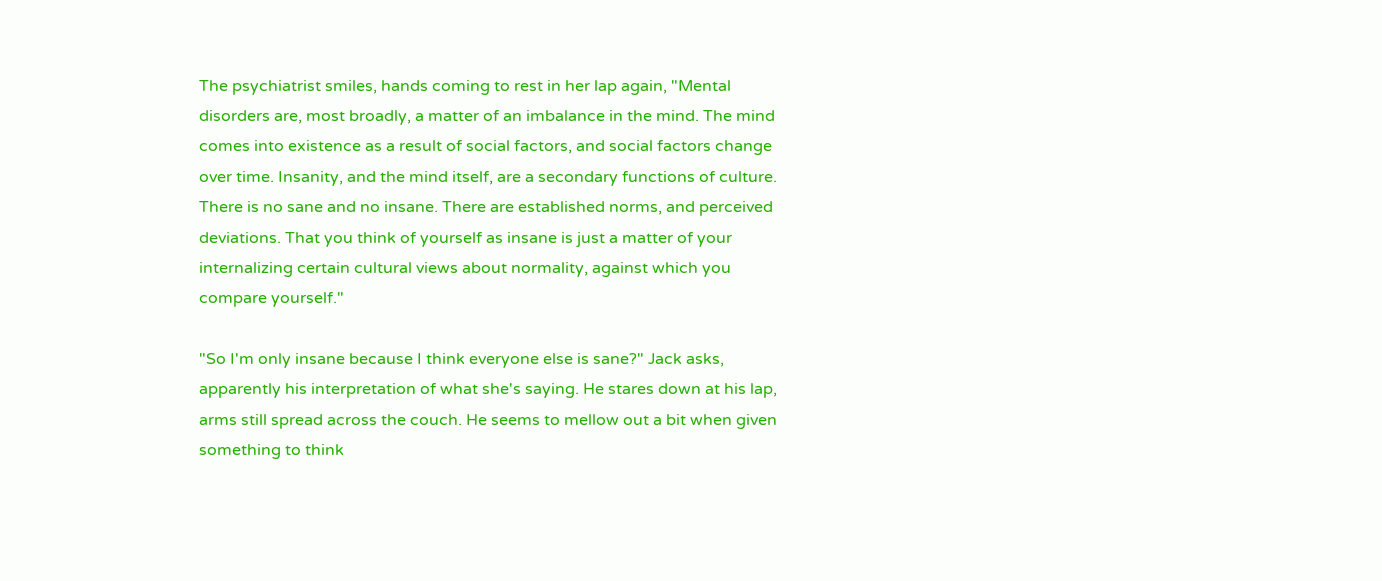The psychiatrist smiles, hands coming to rest in her lap again, "Mental disorders are, most broadly, a matter of an imbalance in the mind. The mind comes into existence as a result of social factors, and social factors change over time. Insanity, and the mind itself, are a secondary functions of culture. There is no sane and no insane. There are established norms, and perceived deviations. That you think of yourself as insane is just a matter of your internalizing certain cultural views about normality, against which you compare yourself."

"So I'm only insane because I think everyone else is sane?" Jack asks, apparently his interpretation of what she's saying. He stares down at his lap, arms still spread across the couch. He seems to mellow out a bit when given something to think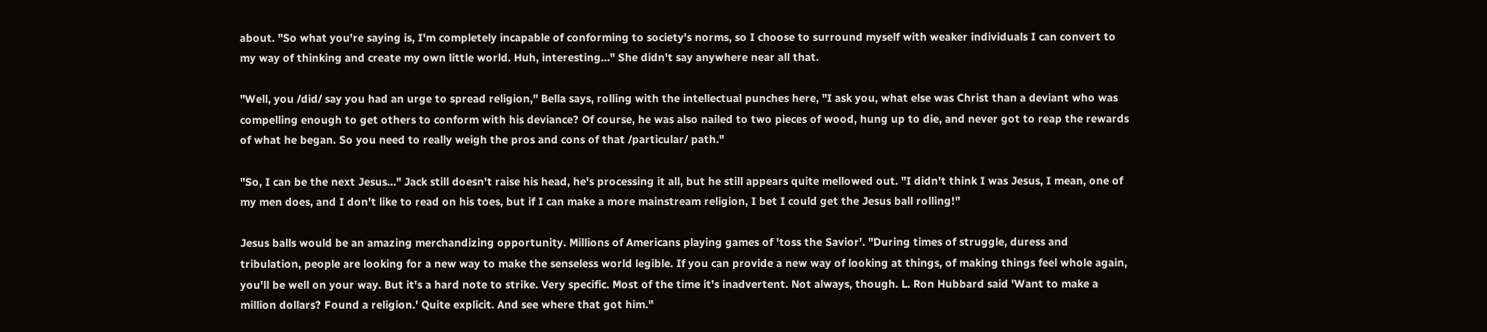about. "So what you're saying is, I'm completely incapable of conforming to society's norms, so I choose to surround myself with weaker individuals I can convert to my way of thinking and create my own little world. Huh, interesting…" She didn't say anywhere near all that.

"Well, you /did/ say you had an urge to spread religion," Bella says, rolling with the intellectual punches here, "I ask you, what else was Christ than a deviant who was compelling enough to get others to conform with his deviance? Of course, he was also nailed to two pieces of wood, hung up to die, and never got to reap the rewards of what he began. So you need to really weigh the pros and cons of that /particular/ path."

"So, I can be the next Jesus…" Jack still doesn't raise his head, he's processing it all, but he still appears quite mellowed out. "I didn't think I was Jesus, I mean, one of my men does, and I don't like to read on his toes, but if I can make a more mainstream religion, I bet I could get the Jesus ball rolling!"

Jesus balls would be an amazing merchandizing opportunity. Millions of Americans playing games of 'toss the Savior'. "During times of struggle, duress and tribulation, people are looking for a new way to make the senseless world legible. If you can provide a new way of looking at things, of making things feel whole again, you'll be well on your way. But it's a hard note to strike. Very specific. Most of the time it's inadvertent. Not always, though. L. Ron Hubbard said 'Want to make a million dollars? Found a religion.' Quite explicit. And see where that got him."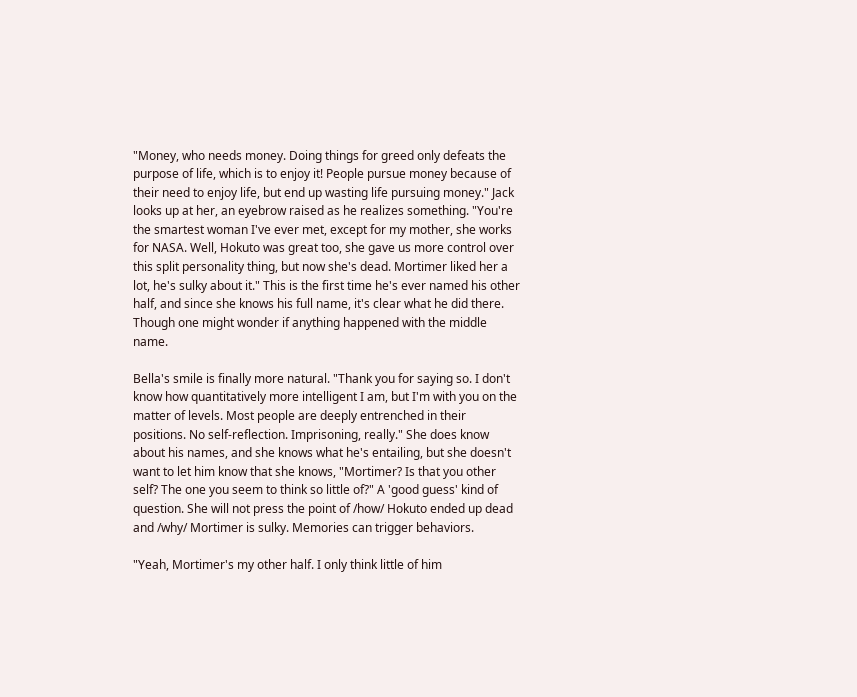"Money, who needs money. Doing things for greed only defeats the purpose of life, which is to enjoy it! People pursue money because of their need to enjoy life, but end up wasting life pursuing money." Jack looks up at her, an eyebrow raised as he realizes something. "You're the smartest woman I've ever met, except for my mother, she works for NASA. Well, Hokuto was great too, she gave us more control over this split personality thing, but now she's dead. Mortimer liked her a lot, he's sulky about it." This is the first time he's ever named his other half, and since she knows his full name, it's clear what he did there. Though one might wonder if anything happened with the middle name.

Bella's smile is finally more natural. "Thank you for saying so. I don't know how quantitatively more intelligent I am, but I'm with you on the matter of levels. Most people are deeply entrenched in their positions. No self-reflection. Imprisoning, really." She does know about his names, and she knows what he's entailing, but she doesn't want to let him know that she knows, "Mortimer? Is that you other self? The one you seem to think so little of?" A 'good guess' kind of question. She will not press the point of /how/ Hokuto ended up dead and /why/ Mortimer is sulky. Memories can trigger behaviors.

"Yeah, Mortimer's my other half. I only think little of him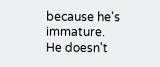because he's immature. He doesn't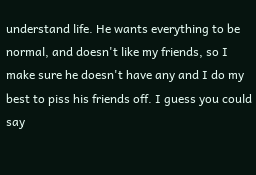understand life. He wants everything to be normal, and doesn't like my friends, so I make sure he doesn't have any and I do my best to piss his friends off. I guess you could say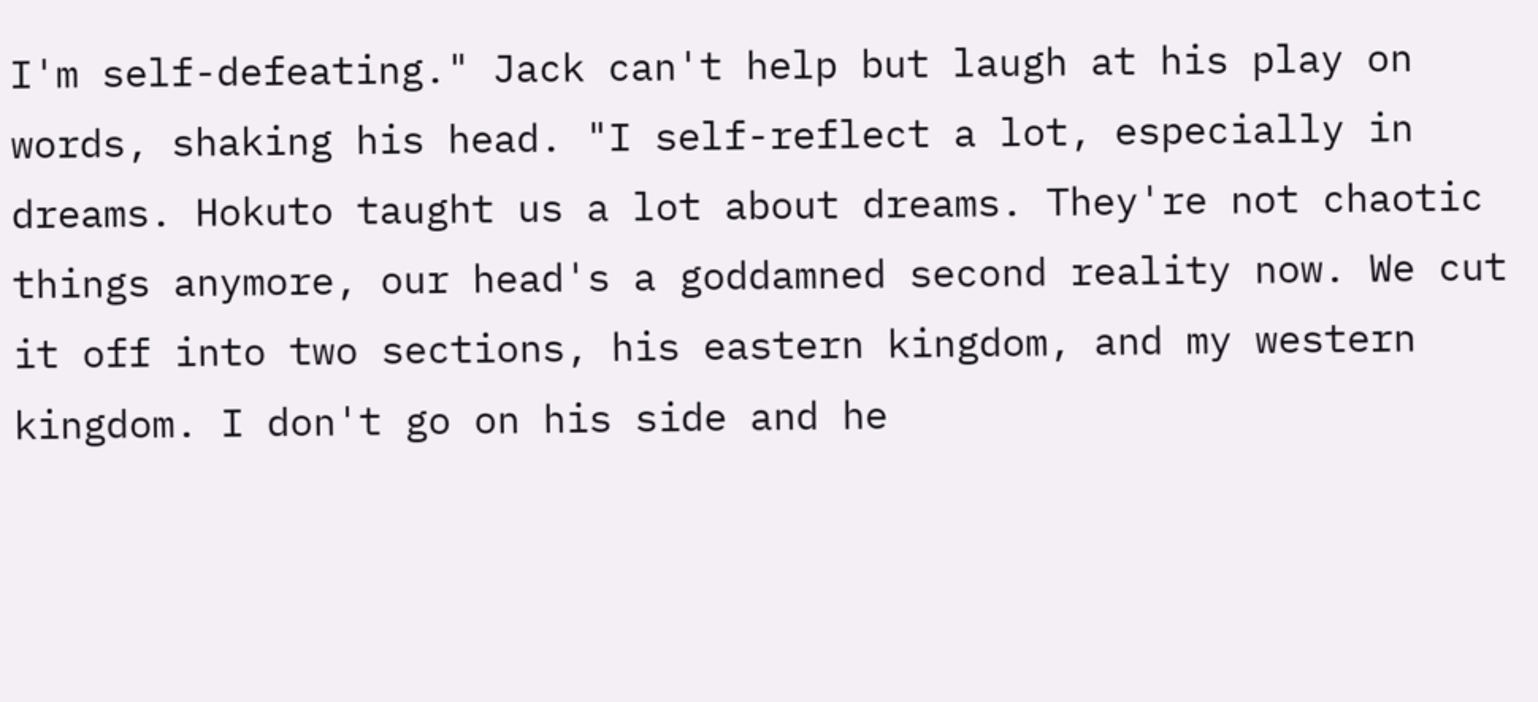I'm self-defeating." Jack can't help but laugh at his play on words, shaking his head. "I self-reflect a lot, especially in dreams. Hokuto taught us a lot about dreams. They're not chaotic things anymore, our head's a goddamned second reality now. We cut it off into two sections, his eastern kingdom, and my western kingdom. I don't go on his side and he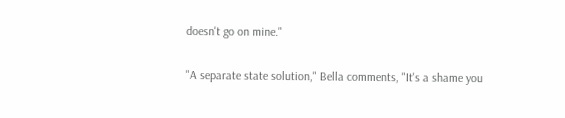doesn't go on mine."

"A separate state solution," Bella comments, "It's a shame you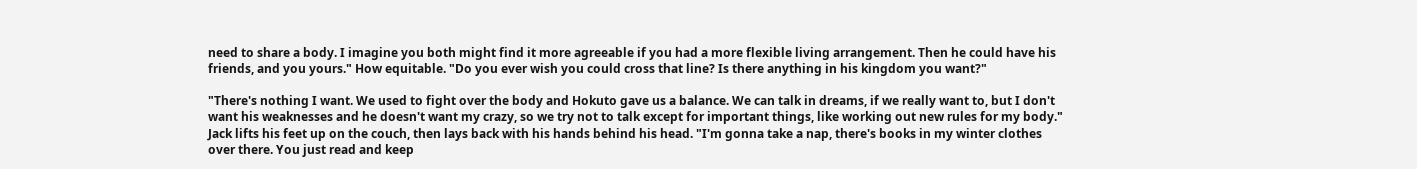need to share a body. I imagine you both might find it more agreeable if you had a more flexible living arrangement. Then he could have his friends, and you yours." How equitable. "Do you ever wish you could cross that line? Is there anything in his kingdom you want?"

"There's nothing I want. We used to fight over the body and Hokuto gave us a balance. We can talk in dreams, if we really want to, but I don't want his weaknesses and he doesn't want my crazy, so we try not to talk except for important things, like working out new rules for my body." Jack lifts his feet up on the couch, then lays back with his hands behind his head. "I'm gonna take a nap, there's books in my winter clothes over there. You just read and keep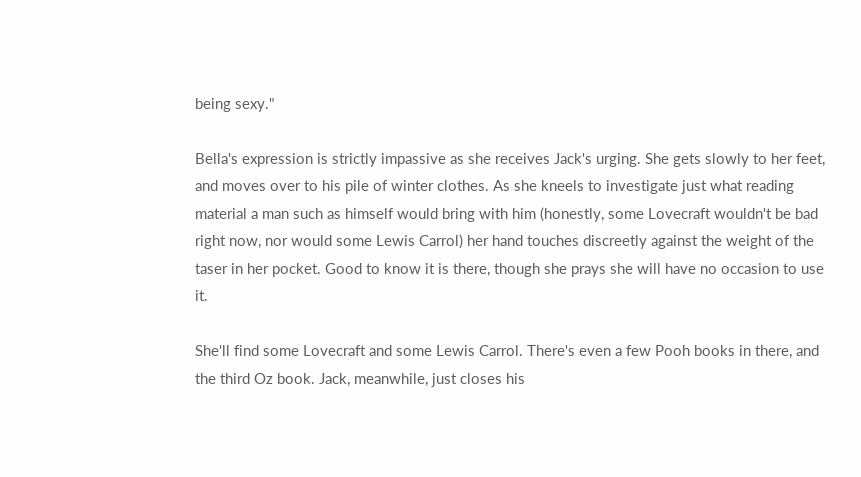being sexy."

Bella's expression is strictly impassive as she receives Jack's urging. She gets slowly to her feet, and moves over to his pile of winter clothes. As she kneels to investigate just what reading material a man such as himself would bring with him (honestly, some Lovecraft wouldn't be bad right now, nor would some Lewis Carrol) her hand touches discreetly against the weight of the taser in her pocket. Good to know it is there, though she prays she will have no occasion to use it.

She'll find some Lovecraft and some Lewis Carrol. There's even a few Pooh books in there, and the third Oz book. Jack, meanwhile, just closes his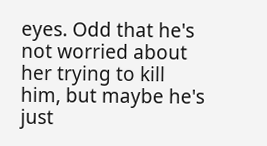eyes. Odd that he's not worried about her trying to kill him, but maybe he's just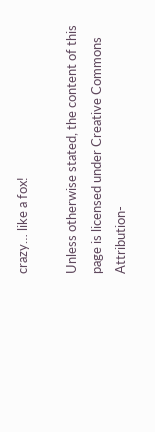crazy… like a fox!

Unless otherwise stated, the content of this page is licensed under Creative Commons Attribution-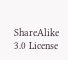ShareAlike 3.0 License